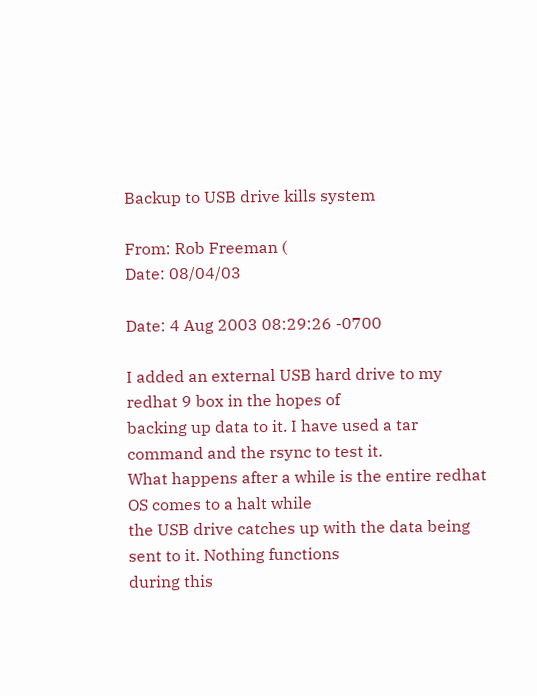Backup to USB drive kills system

From: Rob Freeman (
Date: 08/04/03

Date: 4 Aug 2003 08:29:26 -0700

I added an external USB hard drive to my redhat 9 box in the hopes of
backing up data to it. I have used a tar command and the rsync to test it.
What happens after a while is the entire redhat OS comes to a halt while
the USB drive catches up with the data being sent to it. Nothing functions
during this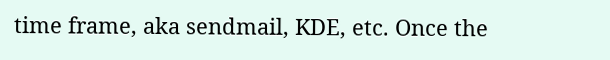time frame, aka sendmail, KDE, etc. Once the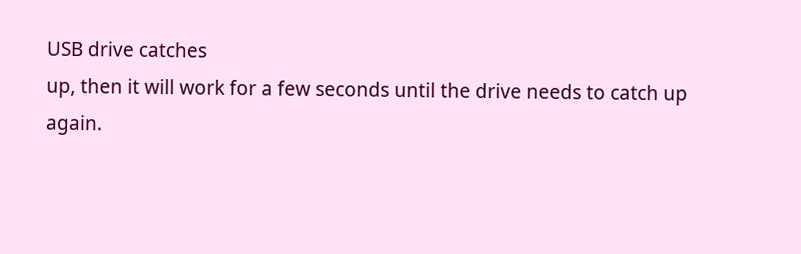USB drive catches
up, then it will work for a few seconds until the drive needs to catch up
again.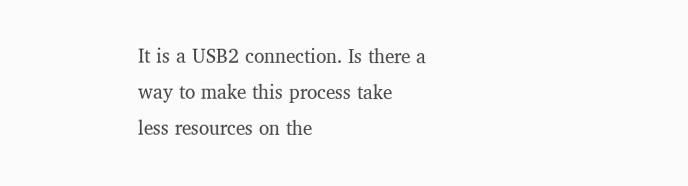It is a USB2 connection. Is there a way to make this process take
less resources on the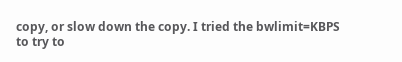copy, or slow down the copy. I tried the bwlimit=KBPS
to try to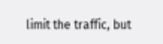limit the traffic, but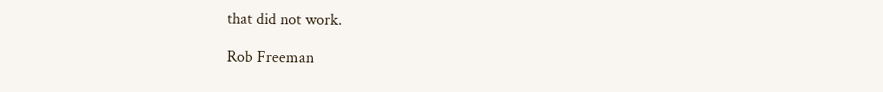that did not work.

Rob Freeman